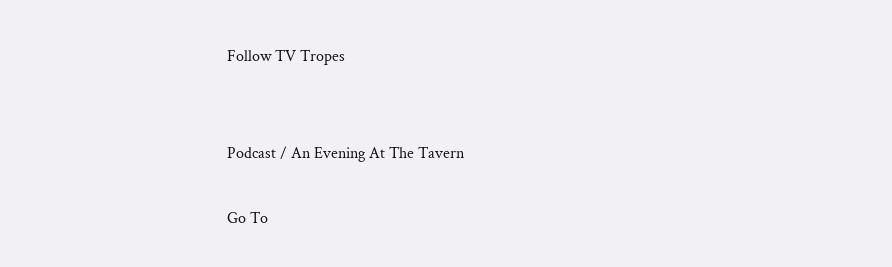Follow TV Tropes


Podcast / An Evening At The Tavern

Go To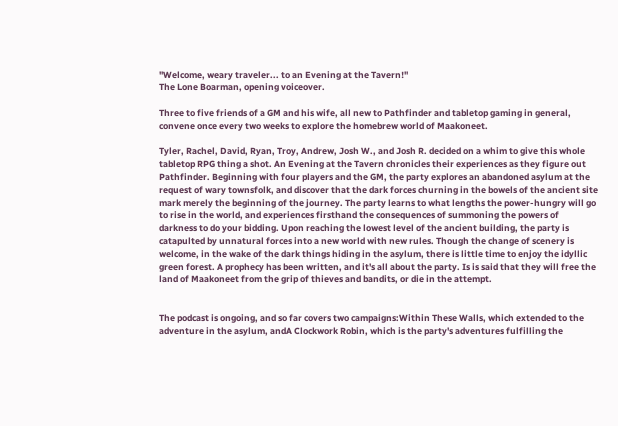"Welcome, weary traveler... to an Evening at the Tavern!"
The Lone Boarman, opening voiceover.

Three to five friends of a GM and his wife, all new to Pathfinder and tabletop gaming in general, convene once every two weeks to explore the homebrew world of Maakoneet.

Tyler, Rachel, David, Ryan, Troy, Andrew, Josh W., and Josh R. decided on a whim to give this whole tabletop RPG thing a shot. An Evening at the Tavern chronicles their experiences as they figure out Pathfinder. Beginning with four players and the GM, the party explores an abandoned asylum at the request of wary townsfolk, and discover that the dark forces churning in the bowels of the ancient site mark merely the beginning of the journey. The party learns to what lengths the power-hungry will go to rise in the world, and experiences firsthand the consequences of summoning the powers of darkness to do your bidding. Upon reaching the lowest level of the ancient building, the party is catapulted by unnatural forces into a new world with new rules. Though the change of scenery is welcome, in the wake of the dark things hiding in the asylum, there is little time to enjoy the idyllic green forest. A prophecy has been written, and it's all about the party. Is is said that they will free the land of Maakoneet from the grip of thieves and bandits, or die in the attempt.


The podcast is ongoing, and so far covers two campaigns:Within These Walls, which extended to the adventure in the asylum, andA Clockwork Robin, which is the party's adventures fulfilling the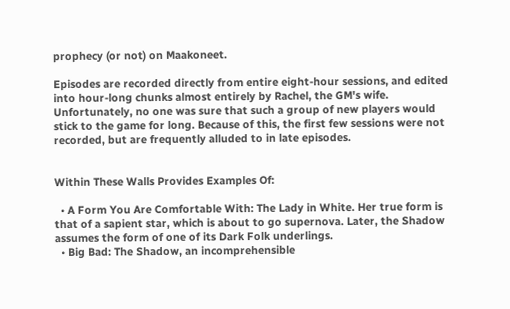prophecy (or not) on Maakoneet.

Episodes are recorded directly from entire eight-hour sessions, and edited into hour-long chunks almost entirely by Rachel, the GM's wife. Unfortunately, no one was sure that such a group of new players would stick to the game for long. Because of this, the first few sessions were not recorded, but are frequently alluded to in late episodes.


Within These Walls Provides Examples Of:

  • A Form You Are Comfortable With: The Lady in White. Her true form is that of a sapient star, which is about to go supernova. Later, the Shadow assumes the form of one of its Dark Folk underlings.
  • Big Bad: The Shadow, an incomprehensible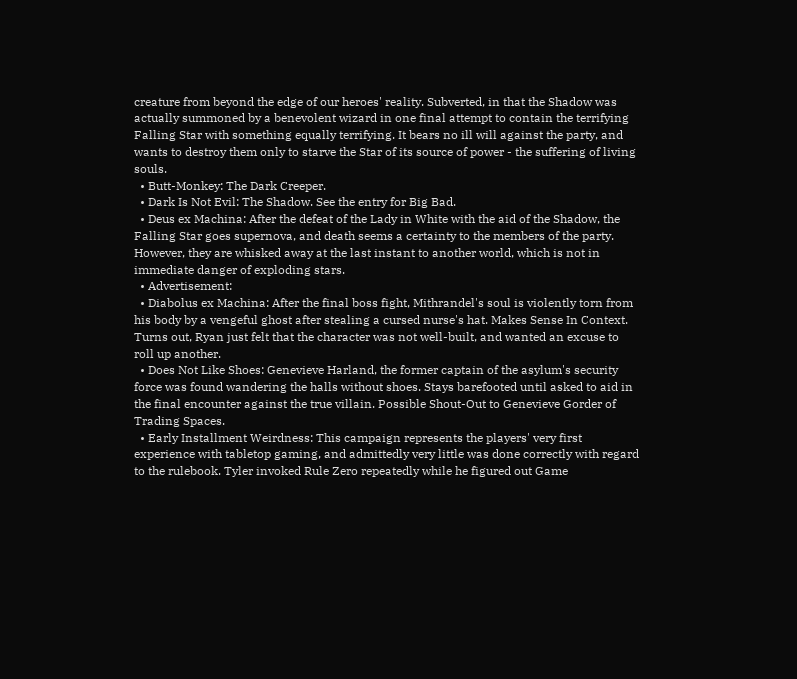creature from beyond the edge of our heroes' reality. Subverted, in that the Shadow was actually summoned by a benevolent wizard in one final attempt to contain the terrifying Falling Star with something equally terrifying. It bears no ill will against the party, and wants to destroy them only to starve the Star of its source of power - the suffering of living souls.
  • Butt-Monkey: The Dark Creeper.
  • Dark Is Not Evil: The Shadow. See the entry for Big Bad.
  • Deus ex Machina: After the defeat of the Lady in White with the aid of the Shadow, the Falling Star goes supernova, and death seems a certainty to the members of the party. However, they are whisked away at the last instant to another world, which is not in immediate danger of exploding stars.
  • Advertisement:
  • Diabolus ex Machina: After the final boss fight, Mithrandel's soul is violently torn from his body by a vengeful ghost after stealing a cursed nurse's hat. Makes Sense In Context. Turns out, Ryan just felt that the character was not well-built, and wanted an excuse to roll up another.
  • Does Not Like Shoes: Genevieve Harland, the former captain of the asylum's security force was found wandering the halls without shoes. Stays barefooted until asked to aid in the final encounter against the true villain. Possible Shout-Out to Genevieve Gorder of Trading Spaces.
  • Early Installment Weirdness: This campaign represents the players' very first experience with tabletop gaming, and admittedly very little was done correctly with regard to the rulebook. Tyler invoked Rule Zero repeatedly while he figured out Game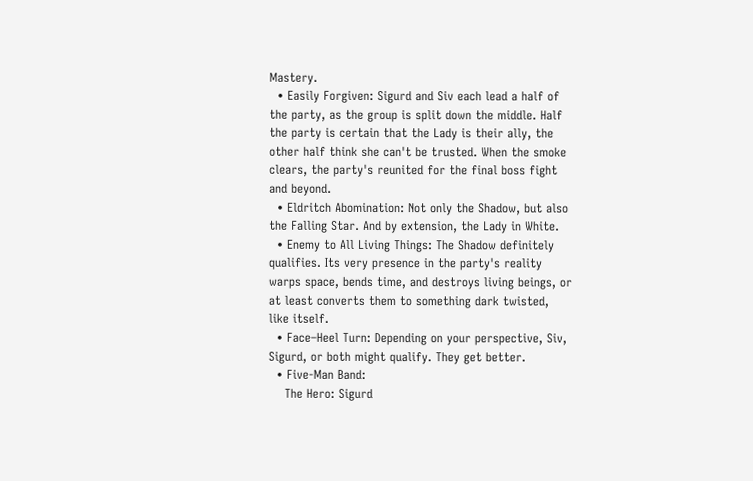Mastery.
  • Easily Forgiven: Sigurd and Siv each lead a half of the party, as the group is split down the middle. Half the party is certain that the Lady is their ally, the other half think she can't be trusted. When the smoke clears, the party's reunited for the final boss fight and beyond.
  • Eldritch Abomination: Not only the Shadow, but also the Falling Star. And by extension, the Lady in White.
  • Enemy to All Living Things: The Shadow definitely qualifies. Its very presence in the party's reality warps space, bends time, and destroys living beings, or at least converts them to something dark twisted, like itself.
  • Face–Heel Turn: Depending on your perspective, Siv, Sigurd, or both might qualify. They get better.
  • Five-Man Band:
    The Hero: Sigurd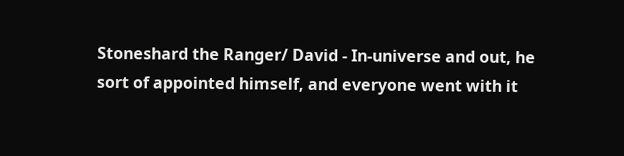Stoneshard the Ranger/ David - In-universe and out, he sort of appointed himself, and everyone went with it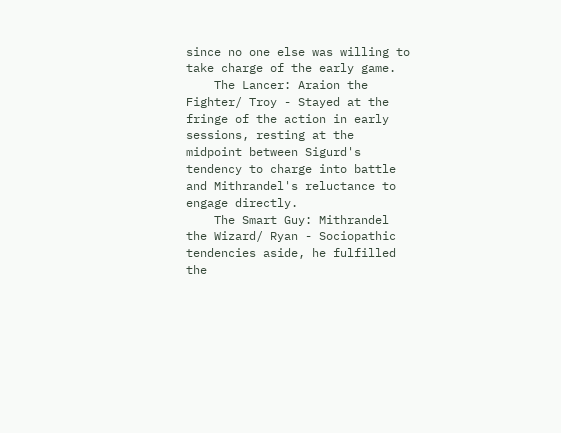since no one else was willing to take charge of the early game.
    The Lancer: Araion the Fighter/ Troy - Stayed at the fringe of the action in early sessions, resting at the midpoint between Sigurd's tendency to charge into battle and Mithrandel's reluctance to engage directly.
    The Smart Guy: Mithrandel the Wizard/ Ryan - Sociopathic tendencies aside, he fulfilled the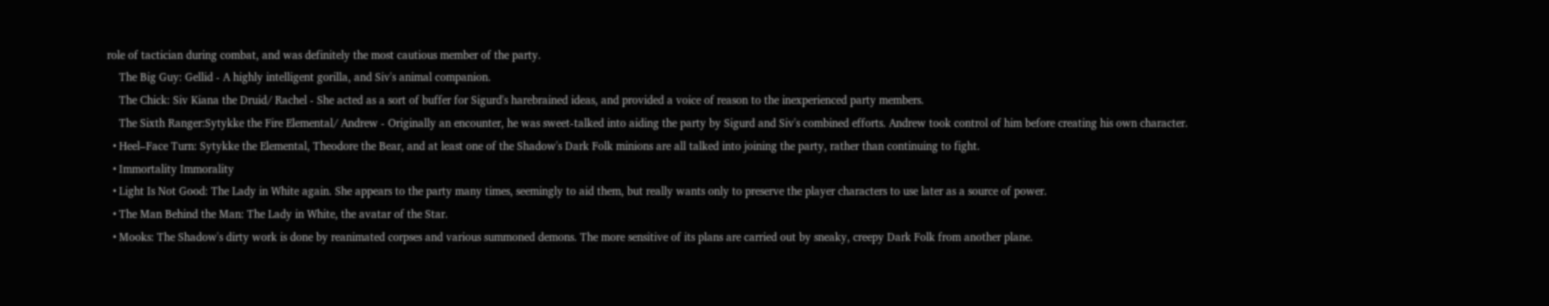role of tactician during combat, and was definitely the most cautious member of the party.
    The Big Guy: Gellid - A highly intelligent gorilla, and Siv's animal companion.
    The Chick: Siv Kiana the Druid/ Rachel - She acted as a sort of buffer for Sigurd's harebrained ideas, and provided a voice of reason to the inexperienced party members.
    The Sixth Ranger:Sytykke the Fire Elemental/ Andrew - Originally an encounter, he was sweet-talked into aiding the party by Sigurd and Siv's combined efforts. Andrew took control of him before creating his own character.
  • Heel–Face Turn: Sytykke the Elemental, Theodore the Bear, and at least one of the Shadow's Dark Folk minions are all talked into joining the party, rather than continuing to fight.
  • Immortality Immorality
  • Light Is Not Good: The Lady in White again. She appears to the party many times, seemingly to aid them, but really wants only to preserve the player characters to use later as a source of power.
  • The Man Behind the Man: The Lady in White, the avatar of the Star.
  • Mooks: The Shadow's dirty work is done by reanimated corpses and various summoned demons. The more sensitive of its plans are carried out by sneaky, creepy Dark Folk from another plane.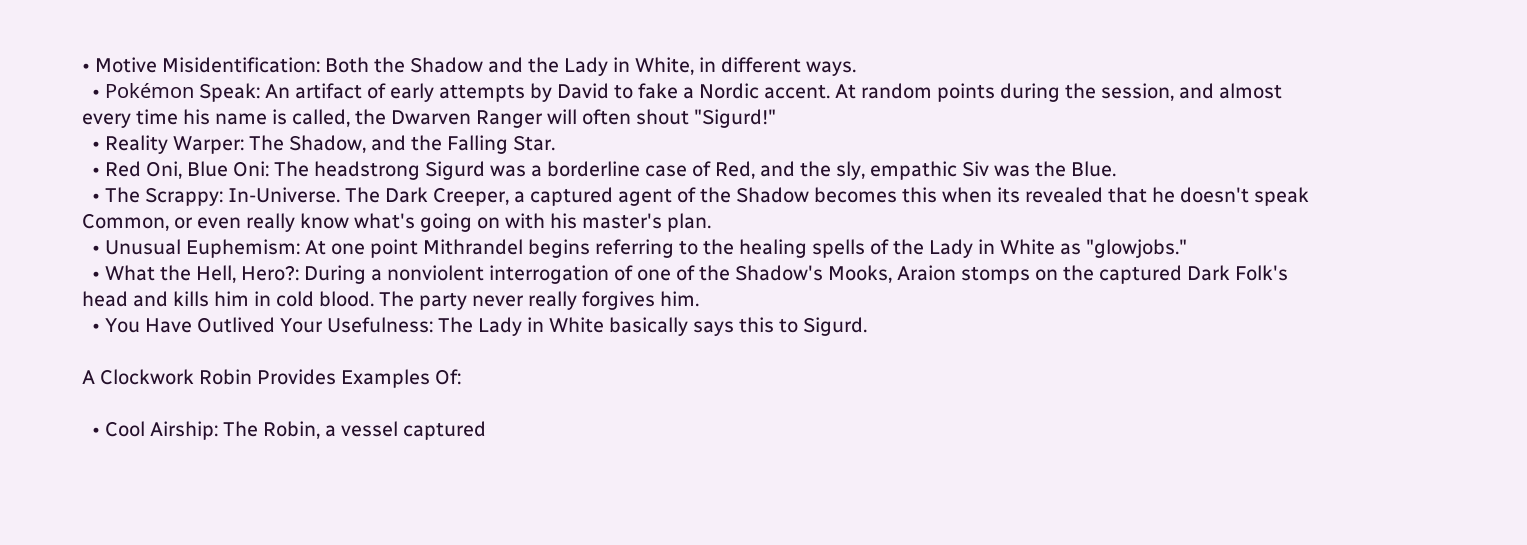• Motive Misidentification: Both the Shadow and the Lady in White, in different ways.
  • Pokémon Speak: An artifact of early attempts by David to fake a Nordic accent. At random points during the session, and almost every time his name is called, the Dwarven Ranger will often shout "Sigurd!"
  • Reality Warper: The Shadow, and the Falling Star.
  • Red Oni, Blue Oni: The headstrong Sigurd was a borderline case of Red, and the sly, empathic Siv was the Blue.
  • The Scrappy: In-Universe. The Dark Creeper, a captured agent of the Shadow becomes this when its revealed that he doesn't speak Common, or even really know what's going on with his master's plan.
  • Unusual Euphemism: At one point Mithrandel begins referring to the healing spells of the Lady in White as "glowjobs."
  • What the Hell, Hero?: During a nonviolent interrogation of one of the Shadow's Mooks, Araion stomps on the captured Dark Folk's head and kills him in cold blood. The party never really forgives him.
  • You Have Outlived Your Usefulness: The Lady in White basically says this to Sigurd.

A Clockwork Robin Provides Examples Of:

  • Cool Airship: The Robin, a vessel captured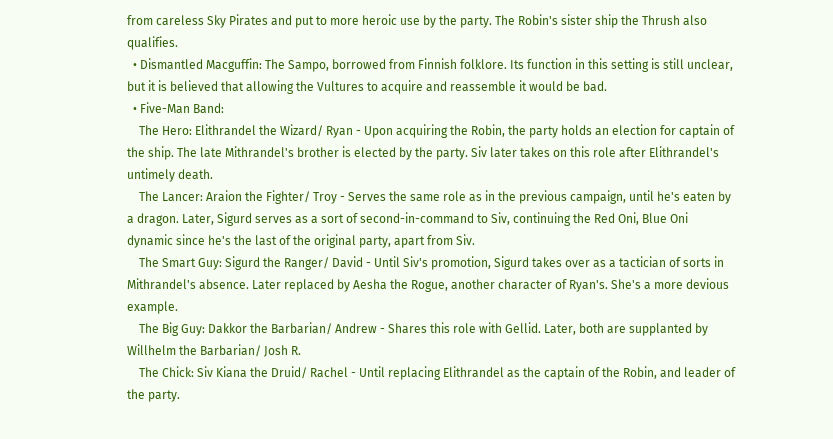from careless Sky Pirates and put to more heroic use by the party. The Robin's sister ship the Thrush also qualifies.
  • Dismantled Macguffin: The Sampo, borrowed from Finnish folklore. Its function in this setting is still unclear, but it is believed that allowing the Vultures to acquire and reassemble it would be bad.
  • Five-Man Band:
    The Hero: Elithrandel the Wizard/ Ryan - Upon acquiring the Robin, the party holds an election for captain of the ship. The late Mithrandel's brother is elected by the party. Siv later takes on this role after Elithrandel's untimely death.
    The Lancer: Araion the Fighter/ Troy - Serves the same role as in the previous campaign, until he's eaten by a dragon. Later, Sigurd serves as a sort of second-in-command to Siv, continuing the Red Oni, Blue Oni dynamic since he's the last of the original party, apart from Siv.
    The Smart Guy: Sigurd the Ranger/ David - Until Siv's promotion, Sigurd takes over as a tactician of sorts in Mithrandel's absence. Later replaced by Aesha the Rogue, another character of Ryan's. She's a more devious example.
    The Big Guy: Dakkor the Barbarian/ Andrew - Shares this role with Gellid. Later, both are supplanted by Willhelm the Barbarian/ Josh R.
    The Chick: Siv Kiana the Druid/ Rachel - Until replacing Elithrandel as the captain of the Robin, and leader of the party.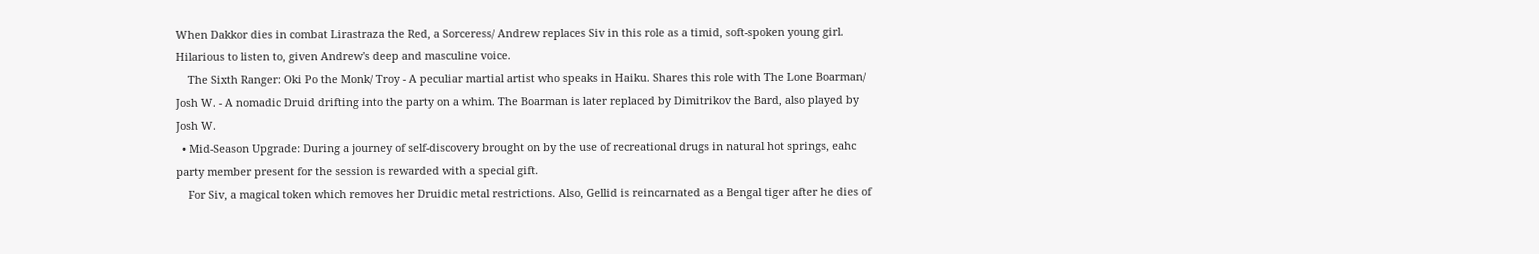When Dakkor dies in combat Lirastraza the Red, a Sorceress/ Andrew replaces Siv in this role as a timid, soft-spoken young girl. Hilarious to listen to, given Andrew's deep and masculine voice.
    The Sixth Ranger: Oki Po the Monk/ Troy - A peculiar martial artist who speaks in Haiku. Shares this role with The Lone Boarman/ Josh W. - A nomadic Druid drifting into the party on a whim. The Boarman is later replaced by Dimitrikov the Bard, also played by Josh W.
  • Mid-Season Upgrade: During a journey of self-discovery brought on by the use of recreational drugs in natural hot springs, eahc party member present for the session is rewarded with a special gift.
    For Siv, a magical token which removes her Druidic metal restrictions. Also, Gellid is reincarnated as a Bengal tiger after he dies of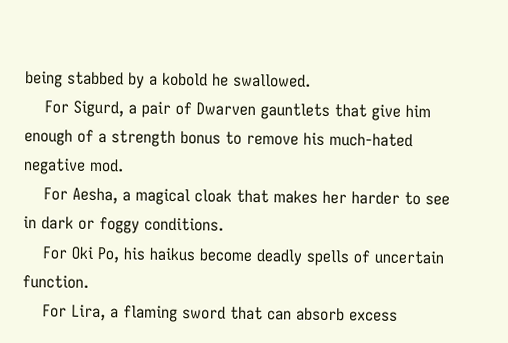being stabbed by a kobold he swallowed.
    For Sigurd, a pair of Dwarven gauntlets that give him enough of a strength bonus to remove his much-hated negative mod.
    For Aesha, a magical cloak that makes her harder to see in dark or foggy conditions.
    For Oki Po, his haikus become deadly spells of uncertain function.
    For Lira, a flaming sword that can absorb excess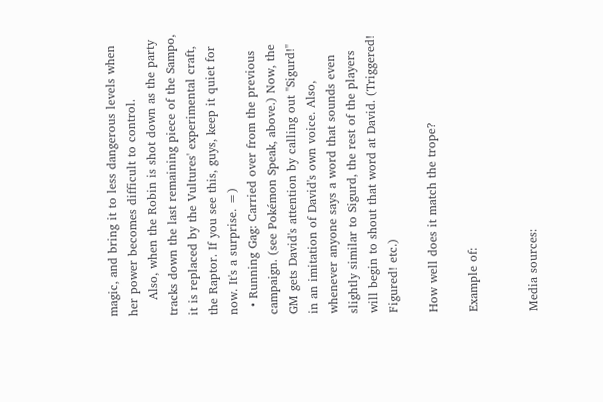magic, and bring it to less dangerous levels when her power becomes difficult to control.
    Also, when the Robin is shot down as the party tracks down the last remaining piece of the Sampo, it is replaced by the Vultures' experimental craft, the Raptor. If you see this, guys, keep it quiet for now. It's a surprise. =)
  • Running Gag: Carried over from the previous campaign. (see Pokémon Speak, above.) Now, the GM gets David's attention by calling out "Sigurd!" in an imitation of David's own voice. Also, whenever anyone says a word that sounds even slightly similar to Sigurd, the rest of the players will begin to shout that word at David. (Triggered! Figured! etc.)

How well does it match the trope?

Example of:


Media sources: